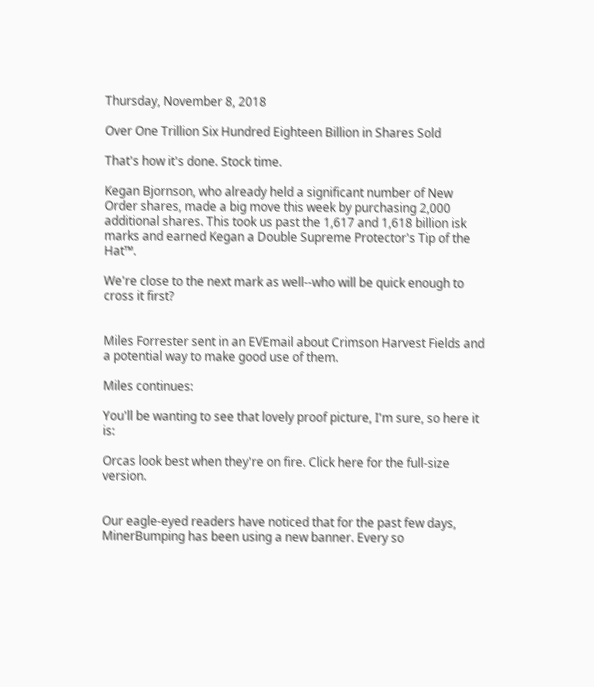Thursday, November 8, 2018

Over One Trillion Six Hundred Eighteen Billion in Shares Sold

That's how it's done. Stock time.

Kegan Bjornson, who already held a significant number of New Order shares, made a big move this week by purchasing 2,000 additional shares. This took us past the 1,617 and 1,618 billion isk marks and earned Kegan a Double Supreme Protector's Tip of the Hat™.

We're close to the next mark as well--who will be quick enough to cross it first?


Miles Forrester sent in an EVEmail about Crimson Harvest Fields and a potential way to make good use of them.

Miles continues:

You'll be wanting to see that lovely proof picture, I'm sure, so here it is:

Orcas look best when they're on fire. Click here for the full-size version.


Our eagle-eyed readers have noticed that for the past few days, MinerBumping has been using a new banner. Every so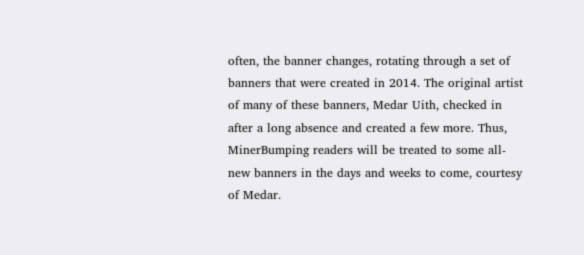often, the banner changes, rotating through a set of banners that were created in 2014. The original artist of many of these banners, Medar Uith, checked in after a long absence and created a few more. Thus, MinerBumping readers will be treated to some all-new banners in the days and weeks to come, courtesy of Medar.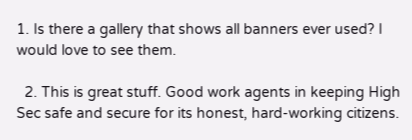1. Is there a gallery that shows all banners ever used? I would love to see them.

  2. This is great stuff. Good work agents in keeping High Sec safe and secure for its honest, hard-working citizens.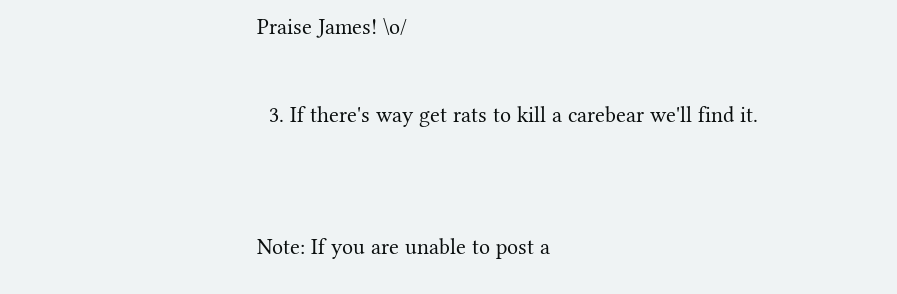Praise James! \o/

  3. If there's way get rats to kill a carebear we'll find it.


Note: If you are unable to post a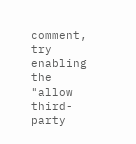comment, try enabling the "allow third-party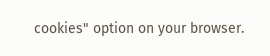cookies" option on your browser.